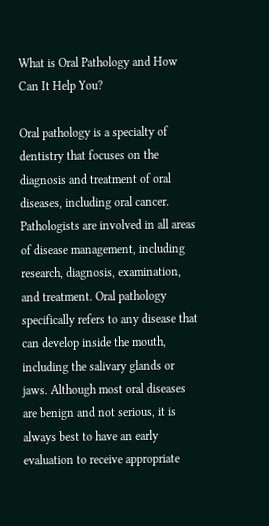What is Oral Pathology and How Can It Help You?

Oral pathology is a specialty of dentistry that focuses on the diagnosis and treatment of oral diseases, including oral cancer. Pathologists are involved in all areas of disease management, including research, diagnosis, examination, and treatment. Oral pathology specifically refers to any disease that can develop inside the mouth, including the salivary glands or jaws. Although most oral diseases are benign and not serious, it is always best to have an early evaluation to receive appropriate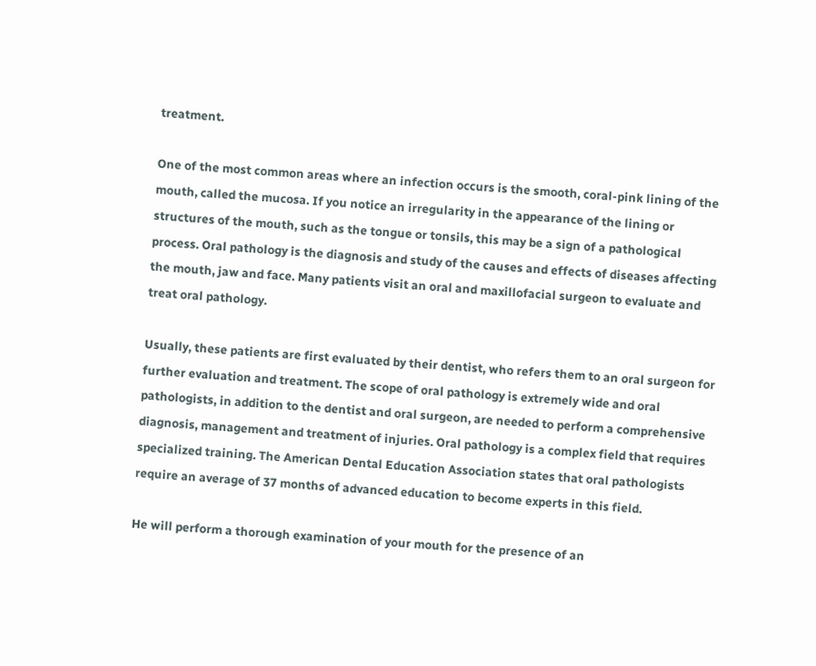treatment.

One of the most common areas where an infection occurs is the smooth, coral-pink lining of the mouth, called the mucosa. If you notice an irregularity in the appearance of the lining or structures of the mouth, such as the tongue or tonsils, this may be a sign of a pathological process. Oral pathology is the diagnosis and study of the causes and effects of diseases affecting the mouth, jaw and face. Many patients visit an oral and maxillofacial surgeon to evaluate and treat oral pathology.

Usually, these patients are first evaluated by their dentist, who refers them to an oral surgeon for further evaluation and treatment. The scope of oral pathology is extremely wide and oral pathologists, in addition to the dentist and oral surgeon, are needed to perform a comprehensive diagnosis, management and treatment of injuries. Oral pathology is a complex field that requires specialized training. The American Dental Education Association states that oral pathologists require an average of 37 months of advanced education to become experts in this field.

He will perform a thorough examination of your mouth for the presence of an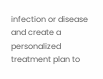infection or disease and create a personalized treatment plan to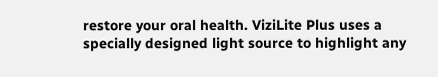restore your oral health. ViziLite Plus uses a specially designed light source to highlight any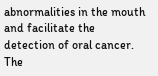abnormalities in the mouth and facilitate the detection of oral cancer. The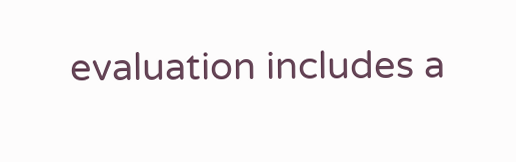evaluation includes a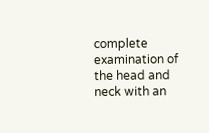complete examination of the head and neck with an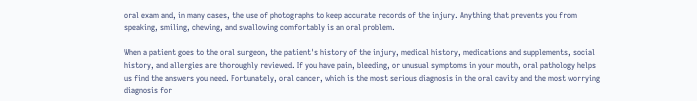oral exam and, in many cases, the use of photographs to keep accurate records of the injury. Anything that prevents you from speaking, smiling, chewing, and swallowing comfortably is an oral problem.

When a patient goes to the oral surgeon, the patient's history of the injury, medical history, medications and supplements, social history, and allergies are thoroughly reviewed. If you have pain, bleeding, or unusual symptoms in your mouth, oral pathology helps us find the answers you need. Fortunately, oral cancer, which is the most serious diagnosis in the oral cavity and the most worrying diagnosis for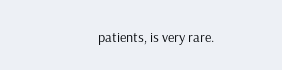patients, is very rare.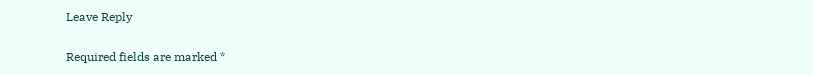Leave Reply

Required fields are marked *